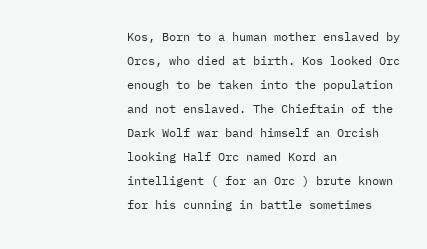Kos, Born to a human mother enslaved by Orcs, who died at birth. Kos looked Orc enough to be taken into the population and not enslaved. The Chieftain of the Dark Wolf war band himself an Orcish looking Half Orc named Kord an intelligent ( for an Orc ) brute known for his cunning in battle sometimes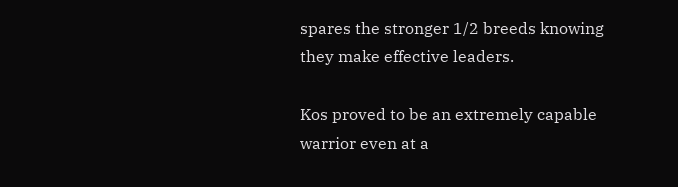spares the stronger 1/2 breeds knowing they make effective leaders.

Kos proved to be an extremely capable warrior even at a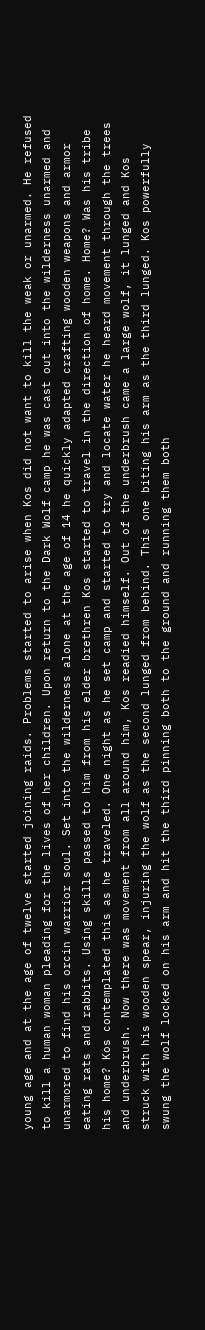young age and at the age of twelve started joining raids. Problems started to arise when Kos did not want to kill the weak or unarmed. He refused to kill a human woman pleading for the lives of her children. Upon return to the Dark Wolf camp he was cast out into the wilderness unarmed and unarmored to find his orcin warrior soul. Set into the wilderness alone at the age of 14 he quickly adapted crafting wooden weapons and armor eating rats and rabbits. Using skills passed to him from his elder brethren Kos started to travel in the direction of home. Home? Was his tribe his home? Kos contemplated this as he traveled. One night as he set camp and started to try and locate water he heard movement through the trees and underbrush. Now there was movement from all around him, Kos readied himself. Out of the underbrush came a large wolf, it lunged and Kos struck with his wooden spear, injuring the wolf as the second lunged from behind. This one biting his arm as the third lunged. Kos powerfully swung the wolf locked on his arm and hit the third pinning both to the ground and running them both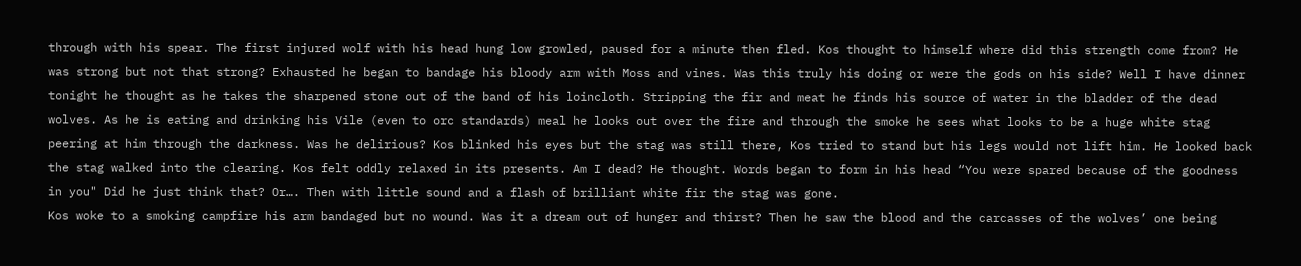through with his spear. The first injured wolf with his head hung low growled, paused for a minute then fled. Kos thought to himself where did this strength come from? He was strong but not that strong? Exhausted he began to bandage his bloody arm with Moss and vines. Was this truly his doing or were the gods on his side? Well I have dinner tonight he thought as he takes the sharpened stone out of the band of his loincloth. Stripping the fir and meat he finds his source of water in the bladder of the dead wolves. As he is eating and drinking his Vile (even to orc standards) meal he looks out over the fire and through the smoke he sees what looks to be a huge white stag peering at him through the darkness. Was he delirious? Kos blinked his eyes but the stag was still there, Kos tried to stand but his legs would not lift him. He looked back the stag walked into the clearing. Kos felt oddly relaxed in its presents. Am I dead? He thought. Words began to form in his head “You were spared because of the goodness in you" Did he just think that? Or…. Then with little sound and a flash of brilliant white fir the stag was gone.
Kos woke to a smoking campfire his arm bandaged but no wound. Was it a dream out of hunger and thirst? Then he saw the blood and the carcasses of the wolves’ one being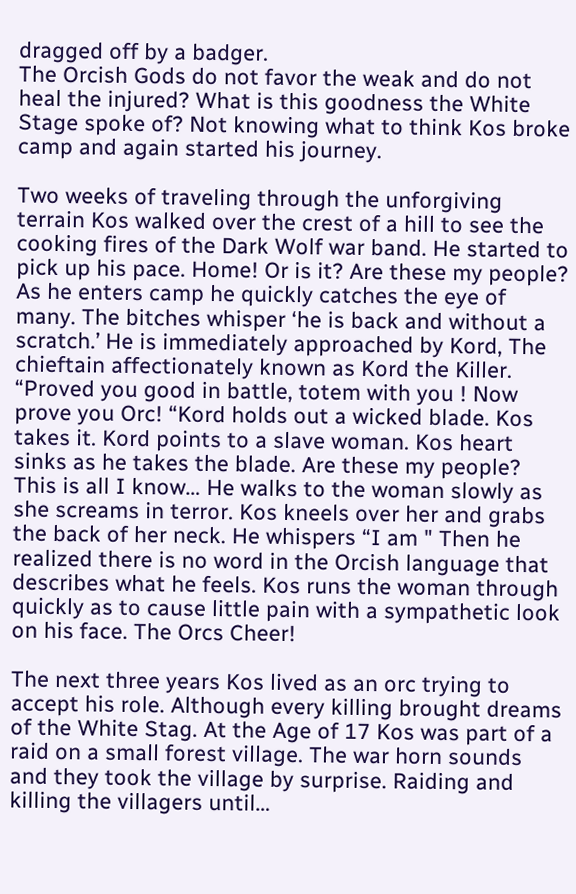dragged off by a badger.
The Orcish Gods do not favor the weak and do not heal the injured? What is this goodness the White Stage spoke of? Not knowing what to think Kos broke camp and again started his journey.

Two weeks of traveling through the unforgiving terrain Kos walked over the crest of a hill to see the cooking fires of the Dark Wolf war band. He started to pick up his pace. Home! Or is it? Are these my people? As he enters camp he quickly catches the eye of many. The bitches whisper ‘he is back and without a scratch.’ He is immediately approached by Kord, The chieftain affectionately known as Kord the Killer.
“Proved you good in battle, totem with you ! Now prove you Orc! “Kord holds out a wicked blade. Kos takes it. Kord points to a slave woman. Kos heart sinks as he takes the blade. Are these my people? This is all I know… He walks to the woman slowly as she screams in terror. Kos kneels over her and grabs the back of her neck. He whispers “I am " Then he realized there is no word in the Orcish language that describes what he feels. Kos runs the woman through quickly as to cause little pain with a sympathetic look on his face. The Orcs Cheer!

The next three years Kos lived as an orc trying to accept his role. Although every killing brought dreams of the White Stag. At the Age of 17 Kos was part of a raid on a small forest village. The war horn sounds and they took the village by surprise. Raiding and killing the villagers until…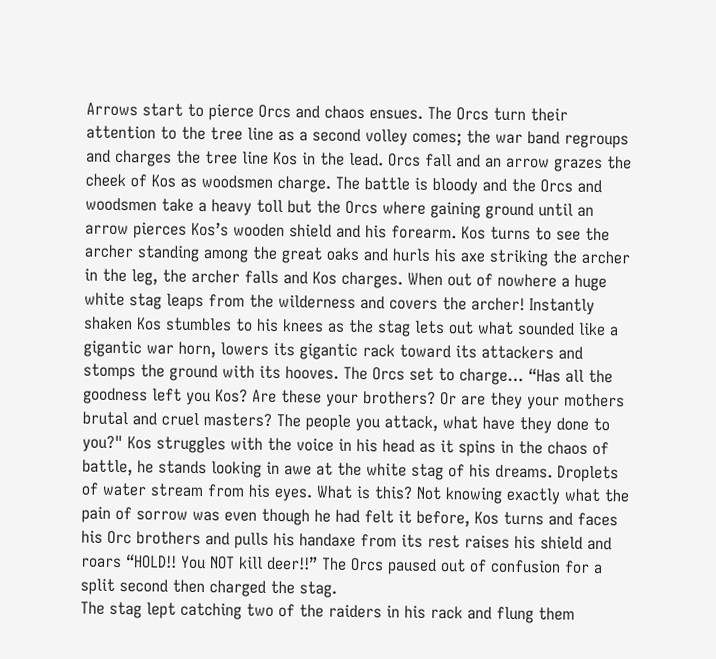Arrows start to pierce Orcs and chaos ensues. The Orcs turn their attention to the tree line as a second volley comes; the war band regroups and charges the tree line Kos in the lead. Orcs fall and an arrow grazes the cheek of Kos as woodsmen charge. The battle is bloody and the Orcs and woodsmen take a heavy toll but the Orcs where gaining ground until an arrow pierces Kos’s wooden shield and his forearm. Kos turns to see the archer standing among the great oaks and hurls his axe striking the archer in the leg, the archer falls and Kos charges. When out of nowhere a huge white stag leaps from the wilderness and covers the archer! Instantly shaken Kos stumbles to his knees as the stag lets out what sounded like a gigantic war horn, lowers its gigantic rack toward its attackers and stomps the ground with its hooves. The Orcs set to charge… “Has all the goodness left you Kos? Are these your brothers? Or are they your mothers brutal and cruel masters? The people you attack, what have they done to you?" Kos struggles with the voice in his head as it spins in the chaos of battle, he stands looking in awe at the white stag of his dreams. Droplets of water stream from his eyes. What is this? Not knowing exactly what the pain of sorrow was even though he had felt it before, Kos turns and faces his Orc brothers and pulls his handaxe from its rest raises his shield and roars “HOLD!! You NOT kill deer!!” The Orcs paused out of confusion for a split second then charged the stag.
The stag lept catching two of the raiders in his rack and flung them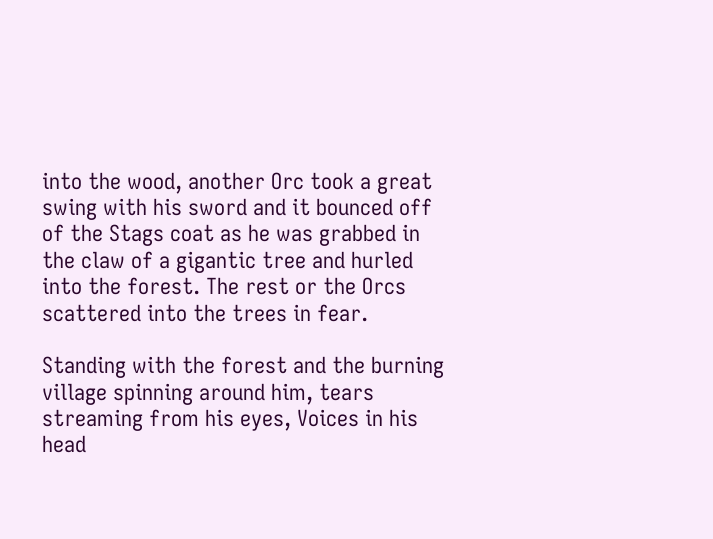into the wood, another Orc took a great swing with his sword and it bounced off of the Stags coat as he was grabbed in the claw of a gigantic tree and hurled into the forest. The rest or the Orcs scattered into the trees in fear.

Standing with the forest and the burning village spinning around him, tears streaming from his eyes, Voices in his head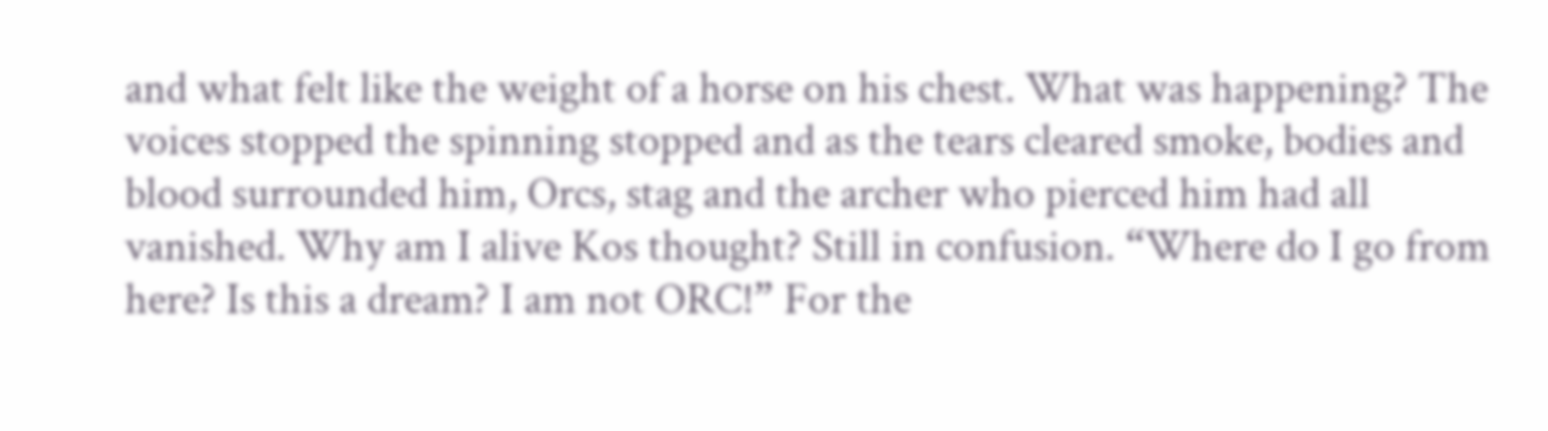and what felt like the weight of a horse on his chest. What was happening? The voices stopped the spinning stopped and as the tears cleared smoke, bodies and blood surrounded him, Orcs, stag and the archer who pierced him had all vanished. Why am I alive Kos thought? Still in confusion. “Where do I go from here? Is this a dream? I am not ORC!” For the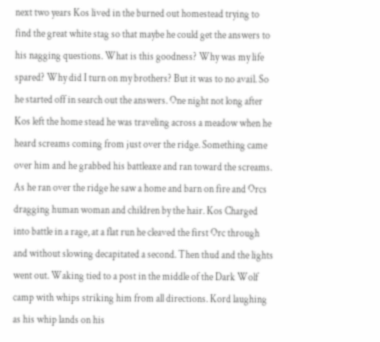next two years Kos lived in the burned out homestead trying to find the great white stag so that maybe he could get the answers to his nagging questions. What is this goodness? Why was my life spared? Why did I turn on my brothers? But it was to no avail. So he started off in search out the answers. One night not long after Kos left the home stead he was traveling across a meadow when he heard screams coming from just over the ridge. Something came over him and he grabbed his battleaxe and ran toward the screams. As he ran over the ridge he saw a home and barn on fire and Orcs dragging human woman and children by the hair. Kos Charged into battle in a rage, at a flat run he cleaved the first Orc through and without slowing decapitated a second. Then thud and the lights went out. Waking tied to a post in the middle of the Dark Wolf camp with whips striking him from all directions. Kord laughing as his whip lands on his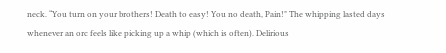neck. “You turn on your brothers! Death to easy! You no death, Pain!" The whipping lasted days whenever an orc feels like picking up a whip (which is often). Delirious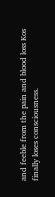and feeble from the pain and blood loss Kos finally loses consciousness.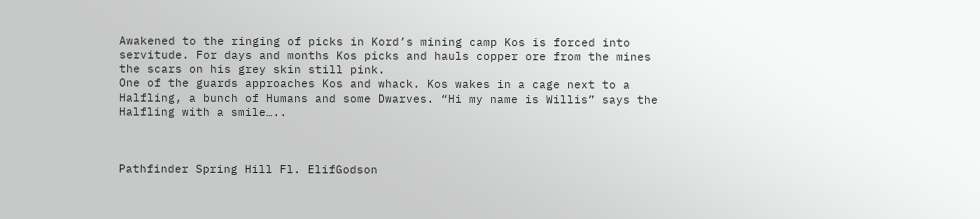Awakened to the ringing of picks in Kord’s mining camp Kos is forced into servitude. For days and months Kos picks and hauls copper ore from the mines the scars on his grey skin still pink.
One of the guards approaches Kos and whack. Kos wakes in a cage next to a Halfling, a bunch of Humans and some Dwarves. “Hi my name is Willis” says the Halfling with a smile…..



Pathfinder Spring Hill Fl. ElifGodson